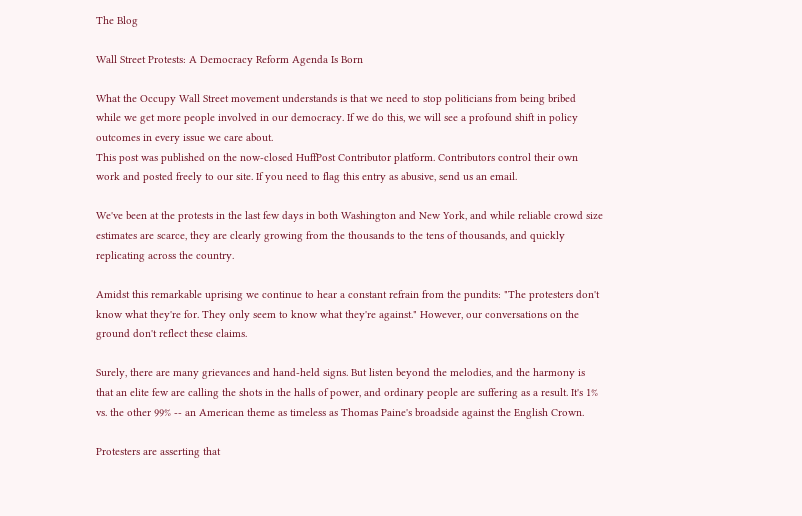The Blog

Wall Street Protests: A Democracy Reform Agenda Is Born

What the Occupy Wall Street movement understands is that we need to stop politicians from being bribed while we get more people involved in our democracy. If we do this, we will see a profound shift in policy outcomes in every issue we care about.
This post was published on the now-closed HuffPost Contributor platform. Contributors control their own work and posted freely to our site. If you need to flag this entry as abusive, send us an email.

We've been at the protests in the last few days in both Washington and New York, and while reliable crowd size estimates are scarce, they are clearly growing from the thousands to the tens of thousands, and quickly replicating across the country.

Amidst this remarkable uprising we continue to hear a constant refrain from the pundits: "The protesters don't know what they're for. They only seem to know what they're against." However, our conversations on the ground don't reflect these claims.

Surely, there are many grievances and hand-held signs. But listen beyond the melodies, and the harmony is that an elite few are calling the shots in the halls of power, and ordinary people are suffering as a result. It's 1% vs. the other 99% -- an American theme as timeless as Thomas Paine's broadside against the English Crown.

Protesters are asserting that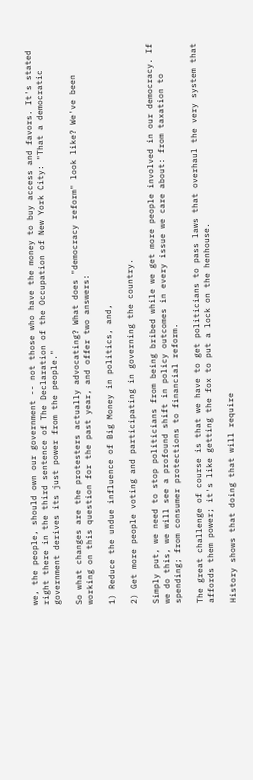we, the people, should own our government -- not those who have the money to buy access and favors. It's stated right there in the third sentence of The Declaration of the Occupation of New York City: "That a democratic government derives its just power from the people."

So what changes are the protesters actually advocating? What does "democracy reform" look like? We've been working on this question for the past year, and offer two answers:

1) Reduce the undue influence of Big Money in politics, and,

2) Get more people voting and participating in governing the country.

Simply put, we need to stop politicians from being bribed while we get more people involved in our democracy. If we do this, we will see a profound shift in policy outcomes in every issue we care about: from taxation to spending; from consumer protections to financial reform.

The great challenge of course is that we have to get politicians to pass laws that overhaul the very system that affords them power; it's like getting the fox to put a lock on the henhouse.

History shows that doing that will require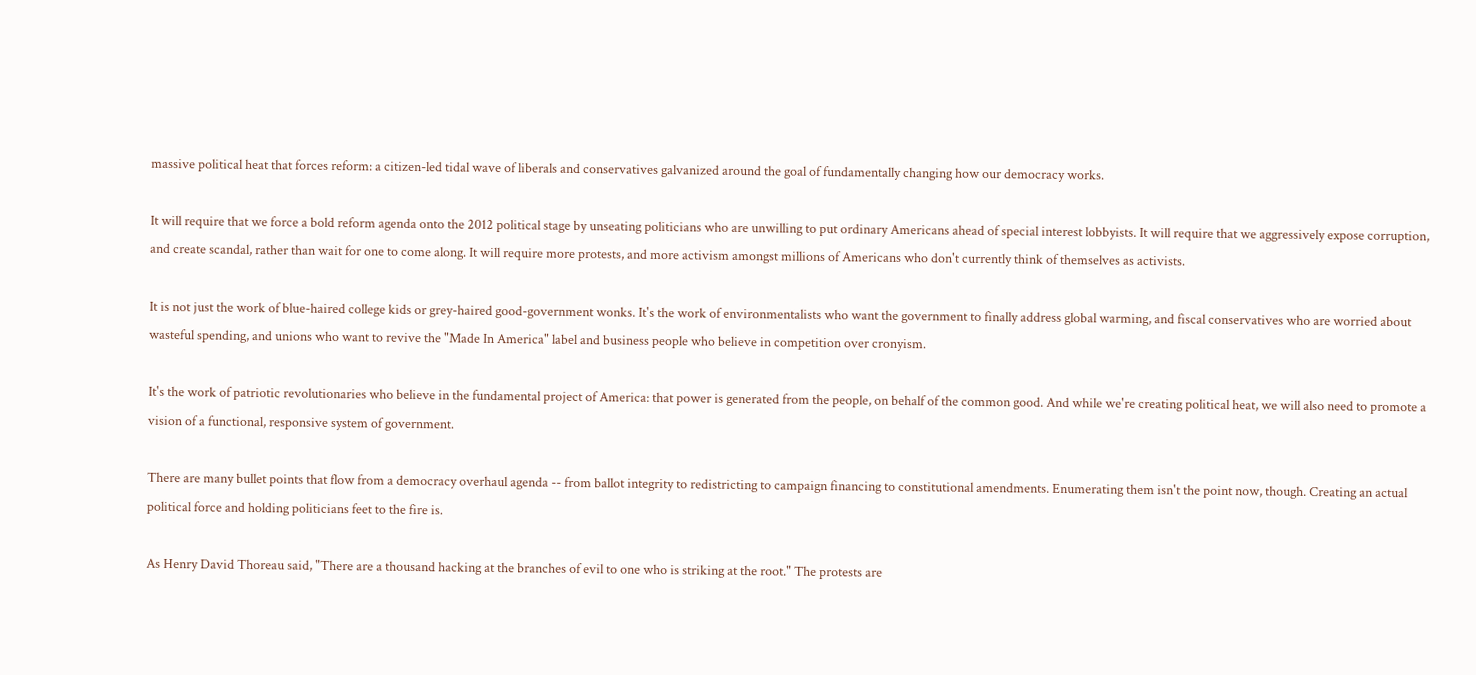massive political heat that forces reform: a citizen-led tidal wave of liberals and conservatives galvanized around the goal of fundamentally changing how our democracy works.

It will require that we force a bold reform agenda onto the 2012 political stage by unseating politicians who are unwilling to put ordinary Americans ahead of special interest lobbyists. It will require that we aggressively expose corruption, and create scandal, rather than wait for one to come along. It will require more protests, and more activism amongst millions of Americans who don't currently think of themselves as activists.

It is not just the work of blue-haired college kids or grey-haired good-government wonks. It's the work of environmentalists who want the government to finally address global warming, and fiscal conservatives who are worried about wasteful spending, and unions who want to revive the "Made In America" label and business people who believe in competition over cronyism.

It's the work of patriotic revolutionaries who believe in the fundamental project of America: that power is generated from the people, on behalf of the common good. And while we're creating political heat, we will also need to promote a vision of a functional, responsive system of government.

There are many bullet points that flow from a democracy overhaul agenda -- from ballot integrity to redistricting to campaign financing to constitutional amendments. Enumerating them isn't the point now, though. Creating an actual political force and holding politicians feet to the fire is.

As Henry David Thoreau said, "There are a thousand hacking at the branches of evil to one who is striking at the root." The protests are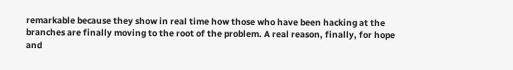remarkable because they show in real time how those who have been hacking at the branches are finally moving to the root of the problem. A real reason, finally, for hope and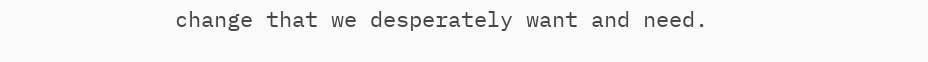change that we desperately want and need.